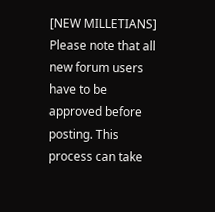[NEW MILLETIANS] Please note that all new forum users have to be approved before posting. This process can take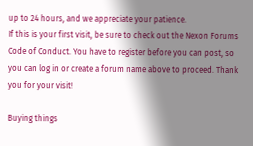up to 24 hours, and we appreciate your patience.
If this is your first visit, be sure to check out the Nexon Forums Code of Conduct. You have to register before you can post, so you can log in or create a forum name above to proceed. Thank you for your visit!

Buying things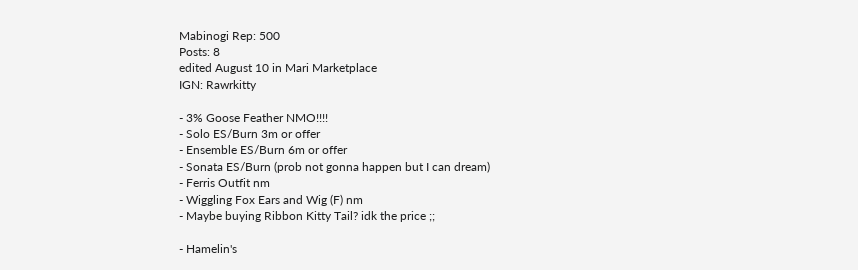Mabinogi Rep: 500
Posts: 8
edited August 10 in Mari Marketplace
IGN: Rawrkitty

- 3% Goose Feather NMO!!!!
- Solo ES/Burn 3m or offer
- Ensemble ES/Burn 6m or offer
- Sonata ES/Burn (prob not gonna happen but I can dream)
- Ferris Outfit nm
- Wiggling Fox Ears and Wig (F) nm
- Maybe buying Ribbon Kitty Tail? idk the price ;;

- Hamelin's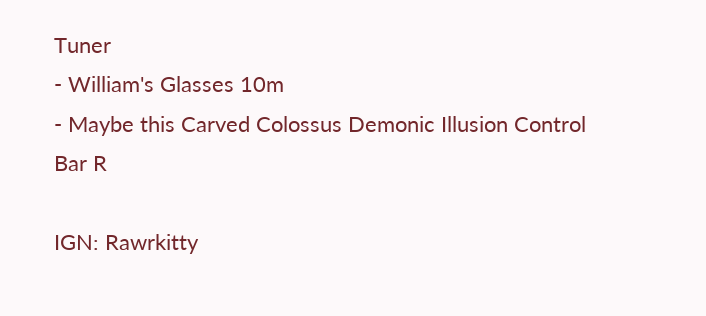Tuner
- William's Glasses 10m
- Maybe this Carved Colossus Demonic Illusion Control Bar R

IGN: Rawrkitty